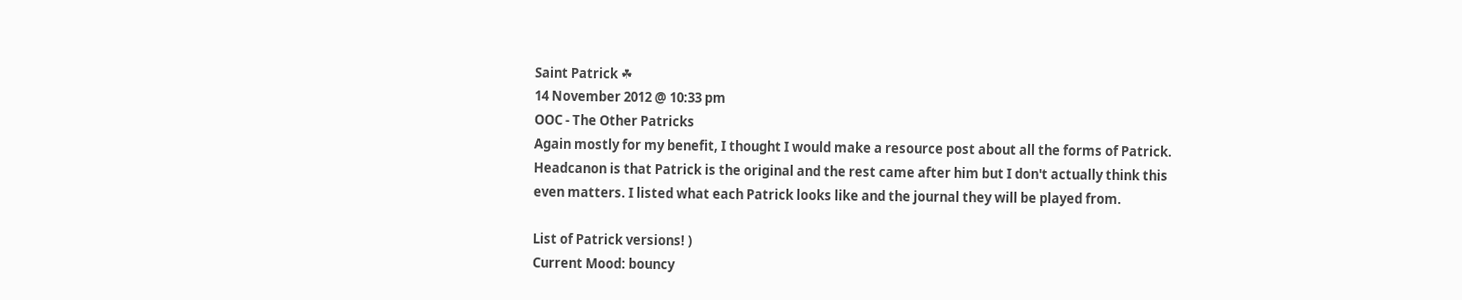Saint Patrick ☘
14 November 2012 @ 10:33 pm
OOC - The Other Patricks
Again mostly for my benefit, I thought I would make a resource post about all the forms of Patrick. Headcanon is that Patrick is the original and the rest came after him but I don't actually think this even matters. I listed what each Patrick looks like and the journal they will be played from.

List of Patrick versions! )
Current Mood: bouncy